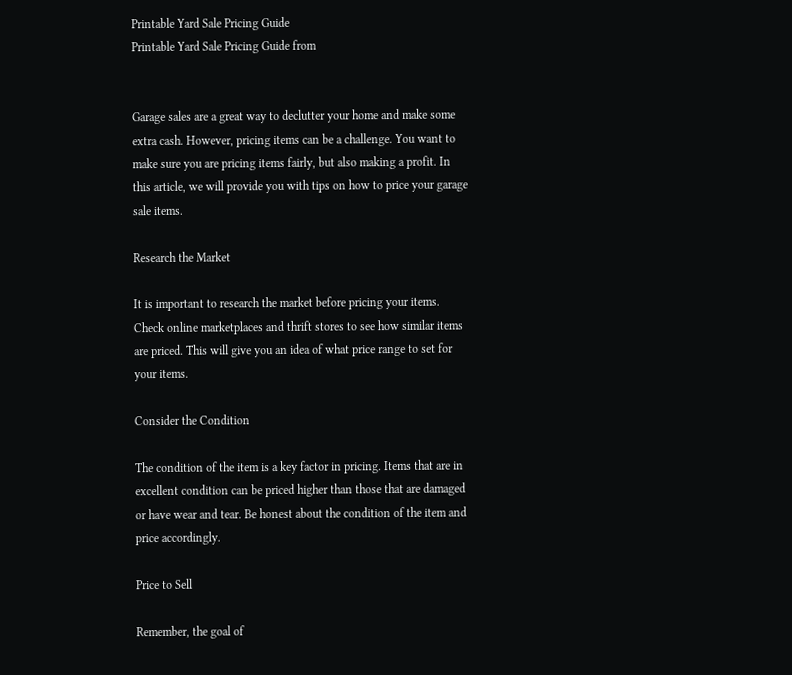Printable Yard Sale Pricing Guide
Printable Yard Sale Pricing Guide from


Garage sales are a great way to declutter your home and make some extra cash. However, pricing items can be a challenge. You want to make sure you are pricing items fairly, but also making a profit. In this article, we will provide you with tips on how to price your garage sale items.

Research the Market

It is important to research the market before pricing your items. Check online marketplaces and thrift stores to see how similar items are priced. This will give you an idea of what price range to set for your items.

Consider the Condition

The condition of the item is a key factor in pricing. Items that are in excellent condition can be priced higher than those that are damaged or have wear and tear. Be honest about the condition of the item and price accordingly.

Price to Sell

Remember, the goal of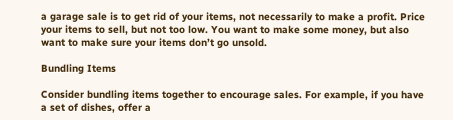a garage sale is to get rid of your items, not necessarily to make a profit. Price your items to sell, but not too low. You want to make some money, but also want to make sure your items don’t go unsold.

Bundling Items

Consider bundling items together to encourage sales. For example, if you have a set of dishes, offer a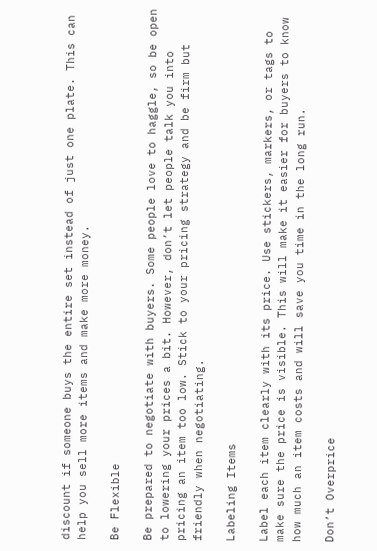discount if someone buys the entire set instead of just one plate. This can help you sell more items and make more money.

Be Flexible

Be prepared to negotiate with buyers. Some people love to haggle, so be open to lowering your prices a bit. However, don’t let people talk you into pricing an item too low. Stick to your pricing strategy and be firm but friendly when negotiating.

Labeling Items

Label each item clearly with its price. Use stickers, markers, or tags to make sure the price is visible. This will make it easier for buyers to know how much an item costs and will save you time in the long run.

Don’t Overprice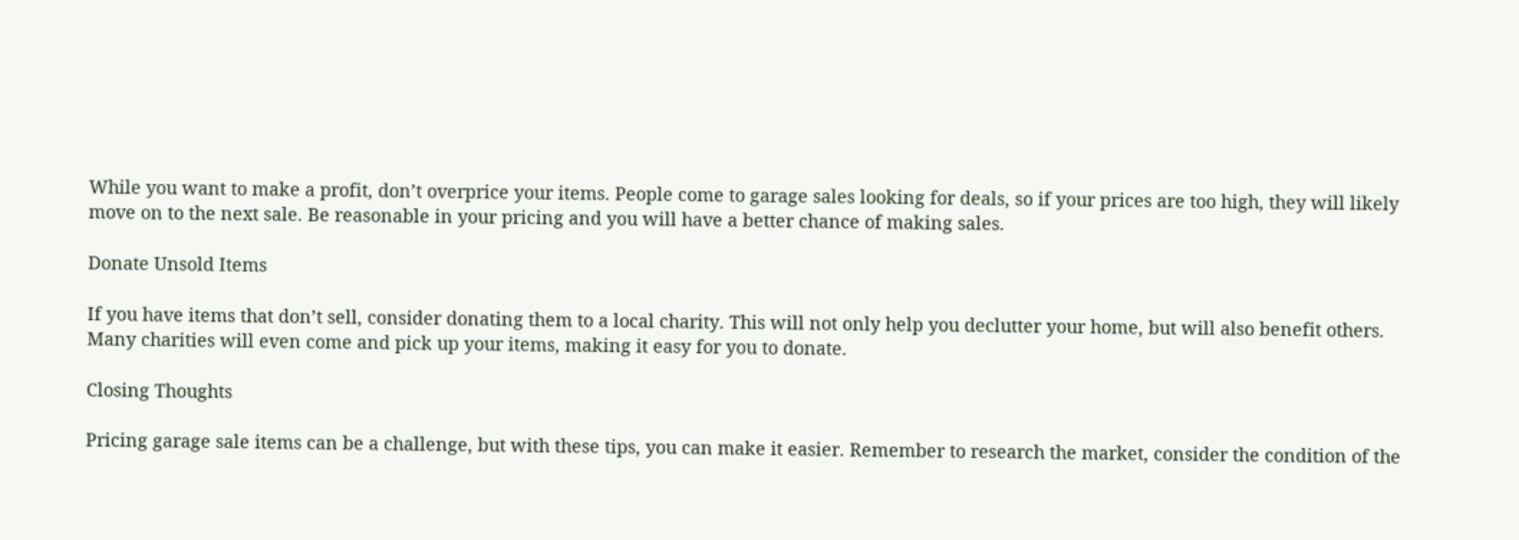While you want to make a profit, don’t overprice your items. People come to garage sales looking for deals, so if your prices are too high, they will likely move on to the next sale. Be reasonable in your pricing and you will have a better chance of making sales.

Donate Unsold Items

If you have items that don’t sell, consider donating them to a local charity. This will not only help you declutter your home, but will also benefit others. Many charities will even come and pick up your items, making it easy for you to donate.

Closing Thoughts

Pricing garage sale items can be a challenge, but with these tips, you can make it easier. Remember to research the market, consider the condition of the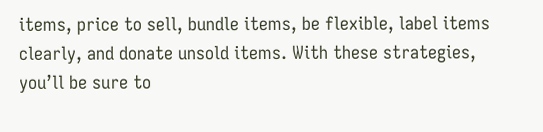items, price to sell, bundle items, be flexible, label items clearly, and donate unsold items. With these strategies, you’ll be sure to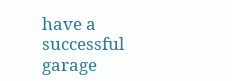have a successful garage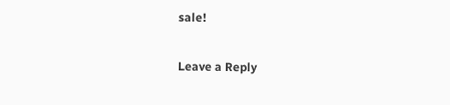sale!

Leave a Reply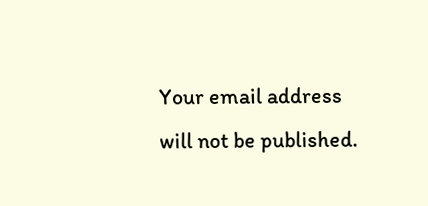Your email address will not be published.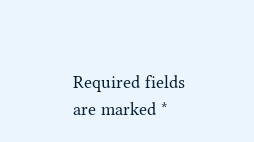Required fields are marked *